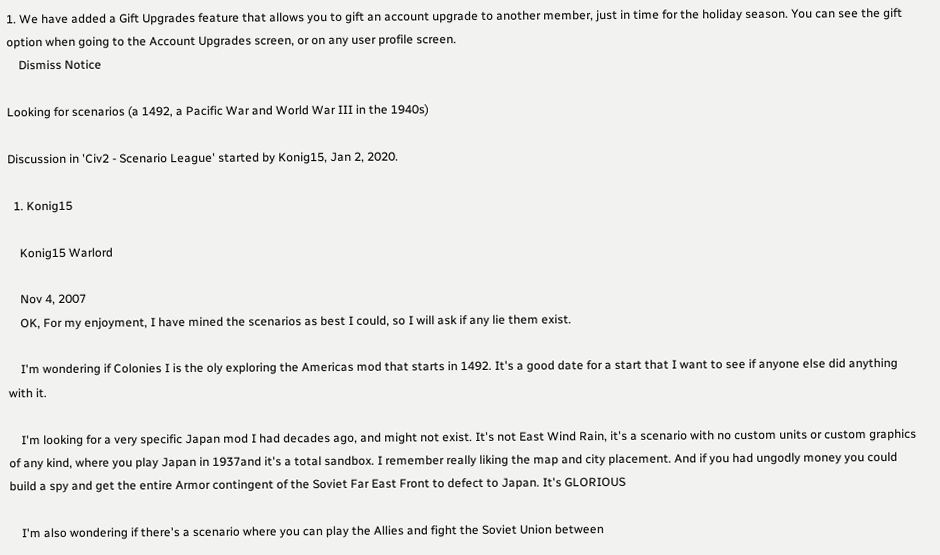1. We have added a Gift Upgrades feature that allows you to gift an account upgrade to another member, just in time for the holiday season. You can see the gift option when going to the Account Upgrades screen, or on any user profile screen.
    Dismiss Notice

Looking for scenarios (a 1492, a Pacific War and World War III in the 1940s)

Discussion in 'Civ2 - Scenario League' started by Konig15, Jan 2, 2020.

  1. Konig15

    Konig15 Warlord

    Nov 4, 2007
    OK, For my enjoyment, I have mined the scenarios as best I could, so I will ask if any lie them exist.

    I'm wondering if Colonies I is the oly exploring the Americas mod that starts in 1492. It's a good date for a start that I want to see if anyone else did anything with it.

    I'm looking for a very specific Japan mod I had decades ago, and might not exist. It's not East Wind Rain, it's a scenario with no custom units or custom graphics of any kind, where you play Japan in 1937and it's a total sandbox. I remember really liking the map and city placement. And if you had ungodly money you could build a spy and get the entire Armor contingent of the Soviet Far East Front to defect to Japan. It's GLORIOUS

    I'm also wondering if there's a scenario where you can play the Allies and fight the Soviet Union between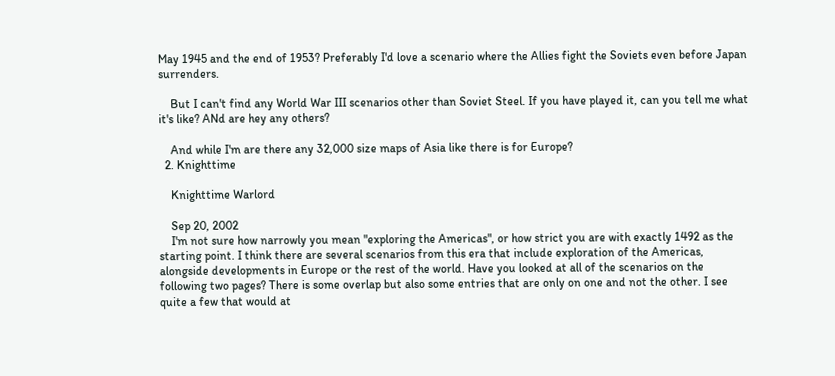May 1945 and the end of 1953? Preferably I'd love a scenario where the Allies fight the Soviets even before Japan surrenders.

    But I can't find any World War III scenarios other than Soviet Steel. If you have played it, can you tell me what it's like? ANd are hey any others?

    And while I'm are there any 32,000 size maps of Asia like there is for Europe?
  2. Knighttime

    Knighttime Warlord

    Sep 20, 2002
    I'm not sure how narrowly you mean "exploring the Americas", or how strict you are with exactly 1492 as the starting point. I think there are several scenarios from this era that include exploration of the Americas, alongside developments in Europe or the rest of the world. Have you looked at all of the scenarios on the following two pages? There is some overlap but also some entries that are only on one and not the other. I see quite a few that would at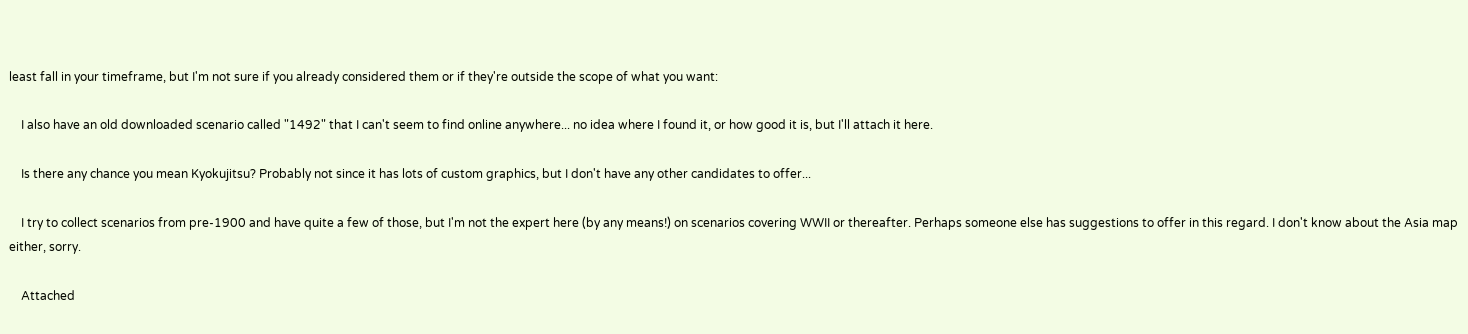least fall in your timeframe, but I'm not sure if you already considered them or if they're outside the scope of what you want:

    I also have an old downloaded scenario called "1492" that I can't seem to find online anywhere... no idea where I found it, or how good it is, but I'll attach it here.

    Is there any chance you mean Kyokujitsu? Probably not since it has lots of custom graphics, but I don't have any other candidates to offer...

    I try to collect scenarios from pre-1900 and have quite a few of those, but I'm not the expert here (by any means!) on scenarios covering WWII or thereafter. Perhaps someone else has suggestions to offer in this regard. I don't know about the Asia map either, sorry.

    Attached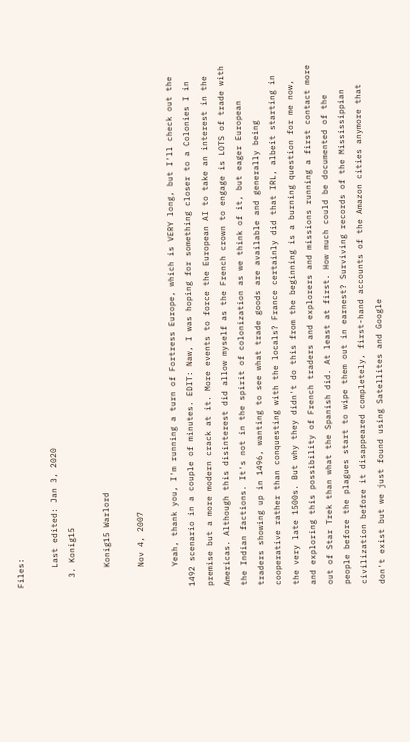Files:

    Last edited: Jan 3, 2020
  3. Konig15

    Konig15 Warlord

    Nov 4, 2007

    Yeah, thank you, I'm running a turn of Fortress Europe, which is VERY long, but I'll check out the 1492 scenario in a couple of minutes. EDIT: Naw, I was hoping for something closer to a Colonies I in premise but a more modern crack at it. More events to force the European AI to take an interest in the Americas. Although this disinterest did allow myself as the French crown to engage is LOTS of trade with the Indian factions. It's not in the spirit of colonization as we think of it, but eager European traders showing up in 1496, wanting to see what trade goods are available and generally being cooperative rather than conquesting with the locals? France certainly did that IRL, albeit starting in the very late 1500s. But why they didn't do this from the beginning is a burning question for me now, and exploring this possibility of French traders and explorers and missions running a first contact more out of Star Trek than what the Spanish did. At least at first. How much could be documented of the people before the plagues start to wipe them out in earnest? Surviving records of the Mississippian civilization before it disappeared completely, first-hand accounts of the Amazon cities anymore that don't exist but we just found using Satellites and Google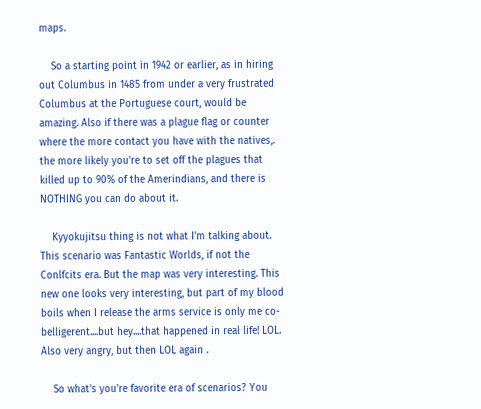maps.

    So a starting point in 1942 or earlier, as in hiring out Columbus in 1485 from under a very frustrated Columbus at the Portuguese court, would be amazing. Also if there was a plague flag or counter where the more contact you have with the natives,. the more likely you're to set off the plagues that killed up to 90% of the Amerindians, and there is NOTHING you can do about it.

    Kyyokujitsu thing is not what I'm talking about. This scenario was Fantastic Worlds, if not the Conlfcits era. But the map was very interesting. This new one looks very interesting, but part of my blood boils when I release the arms service is only me co-belligerent....but hey....that happened in real life! LOL. Also very angry, but then LOL again .

    So what's you're favorite era of scenarios? You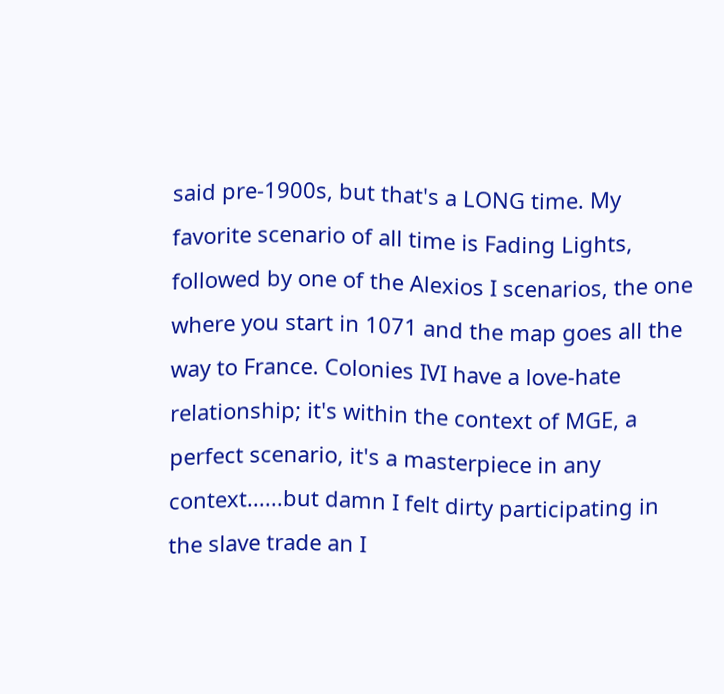said pre-1900s, but that's a LONG time. My favorite scenario of all time is Fading Lights, followed by one of the Alexios I scenarios, the one where you start in 1071 and the map goes all the way to France. Colonies IVI have a love-hate relationship; it's within the context of MGE, a perfect scenario, it's a masterpiece in any context......but damn I felt dirty participating in the slave trade an I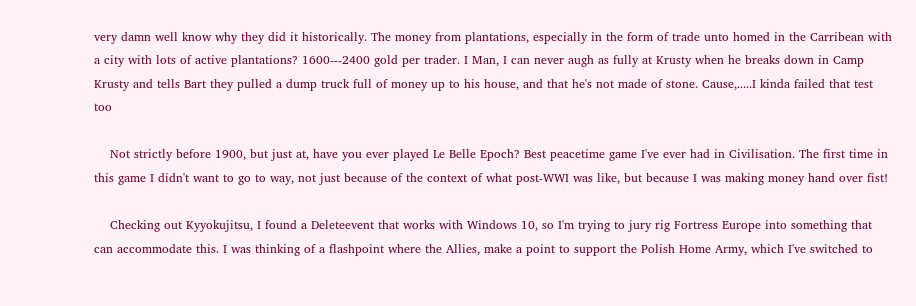very damn well know why they did it historically. The money from plantations, especially in the form of trade unto homed in the Carribean with a city with lots of active plantations? 1600---2400 gold per trader. I Man, I can never augh as fully at Krusty when he breaks down in Camp Krusty and tells Bart they pulled a dump truck full of money up to his house, and that he's not made of stone. Cause,.....I kinda failed that test too

    Not strictly before 1900, but just at, have you ever played Le Belle Epoch? Best peacetime game I've ever had in Civilisation. The first time in this game I didn't want to go to way, not just because of the context of what post-WWI was like, but because I was making money hand over fist!

    Checking out Kyyokujitsu, I found a Deleteevent that works with Windows 10, so I'm trying to jury rig Fortress Europe into something that can accommodate this. I was thinking of a flashpoint where the Allies, make a point to support the Polish Home Army, which I've switched to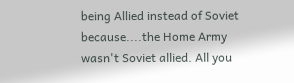being Allied instead of Soviet because....the Home Army wasn't Soviet allied. All you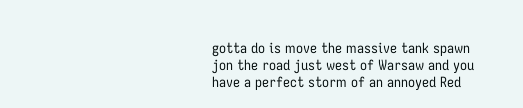gotta do is move the massive tank spawn jon the road just west of Warsaw and you have a perfect storm of an annoyed Red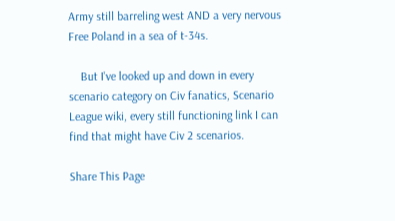Army still barreling west AND a very nervous Free Poland in a sea of t-34s.

    But I've looked up and down in every scenario category on Civ fanatics, Scenario League wiki, every still functioning link I can find that might have Civ 2 scenarios.

Share This Page